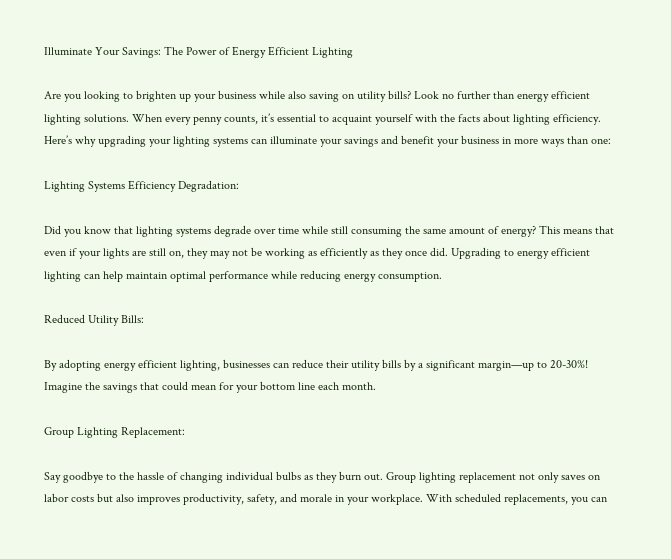Illuminate Your Savings: The Power of Energy Efficient Lighting

Are you looking to brighten up your business while also saving on utility bills? Look no further than energy efficient lighting solutions. When every penny counts, it’s essential to acquaint yourself with the facts about lighting efficiency. Here’s why upgrading your lighting systems can illuminate your savings and benefit your business in more ways than one:

Lighting Systems Efficiency Degradation:

Did you know that lighting systems degrade over time while still consuming the same amount of energy? This means that even if your lights are still on, they may not be working as efficiently as they once did. Upgrading to energy efficient lighting can help maintain optimal performance while reducing energy consumption.

Reduced Utility Bills:

By adopting energy efficient lighting, businesses can reduce their utility bills by a significant margin—up to 20-30%! Imagine the savings that could mean for your bottom line each month.

Group Lighting Replacement:

Say goodbye to the hassle of changing individual bulbs as they burn out. Group lighting replacement not only saves on labor costs but also improves productivity, safety, and morale in your workplace. With scheduled replacements, you can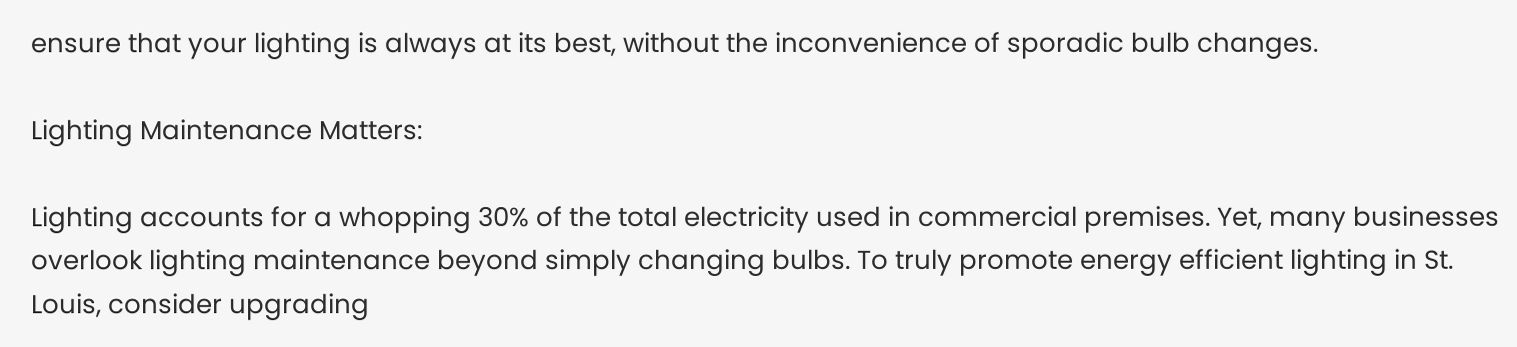ensure that your lighting is always at its best, without the inconvenience of sporadic bulb changes.

Lighting Maintenance Matters:

Lighting accounts for a whopping 30% of the total electricity used in commercial premises. Yet, many businesses overlook lighting maintenance beyond simply changing bulbs. To truly promote energy efficient lighting in St. Louis, consider upgrading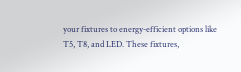your fixtures to energy-efficient options like T5, T8, and LED. These fixtures,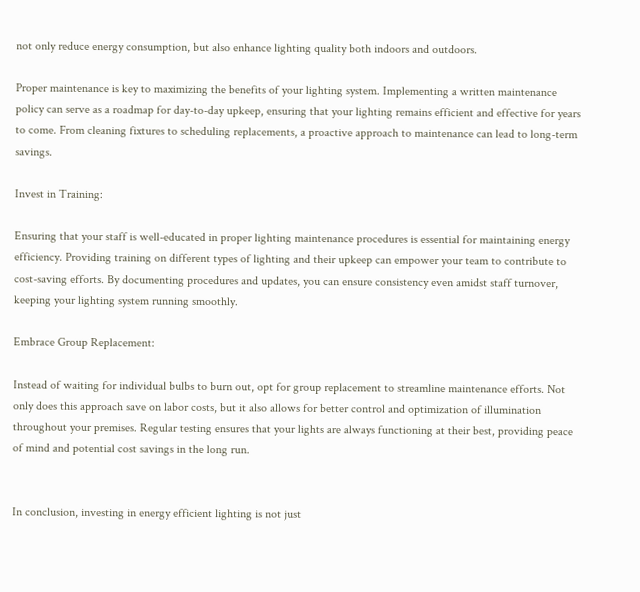not only reduce energy consumption, but also enhance lighting quality both indoors and outdoors.

Proper maintenance is key to maximizing the benefits of your lighting system. Implementing a written maintenance policy can serve as a roadmap for day-to-day upkeep, ensuring that your lighting remains efficient and effective for years to come. From cleaning fixtures to scheduling replacements, a proactive approach to maintenance can lead to long-term savings.

Invest in Training:

Ensuring that your staff is well-educated in proper lighting maintenance procedures is essential for maintaining energy efficiency. Providing training on different types of lighting and their upkeep can empower your team to contribute to cost-saving efforts. By documenting procedures and updates, you can ensure consistency even amidst staff turnover, keeping your lighting system running smoothly.

Embrace Group Replacement:

Instead of waiting for individual bulbs to burn out, opt for group replacement to streamline maintenance efforts. Not only does this approach save on labor costs, but it also allows for better control and optimization of illumination throughout your premises. Regular testing ensures that your lights are always functioning at their best, providing peace of mind and potential cost savings in the long run.


In conclusion, investing in energy efficient lighting is not just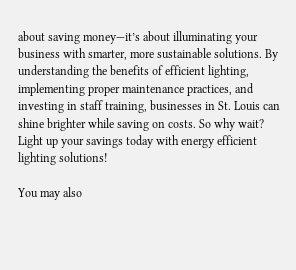about saving money—it’s about illuminating your business with smarter, more sustainable solutions. By understanding the benefits of efficient lighting, implementing proper maintenance practices, and investing in staff training, businesses in St. Louis can shine brighter while saving on costs. So why wait? Light up your savings today with energy efficient lighting solutions!

You may also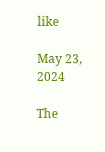like

May 23, 2024

The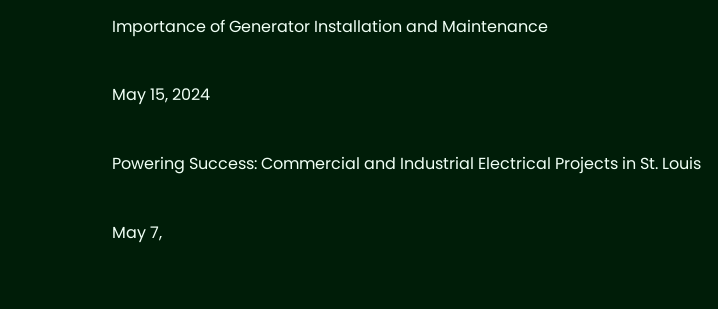Importance of Generator Installation and Maintenance

May 15, 2024

Powering Success: Commercial and Industrial Electrical Projects in St. Louis

May 7,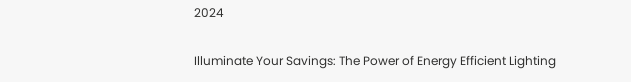2024

Illuminate Your Savings: The Power of Energy Efficient Lighting